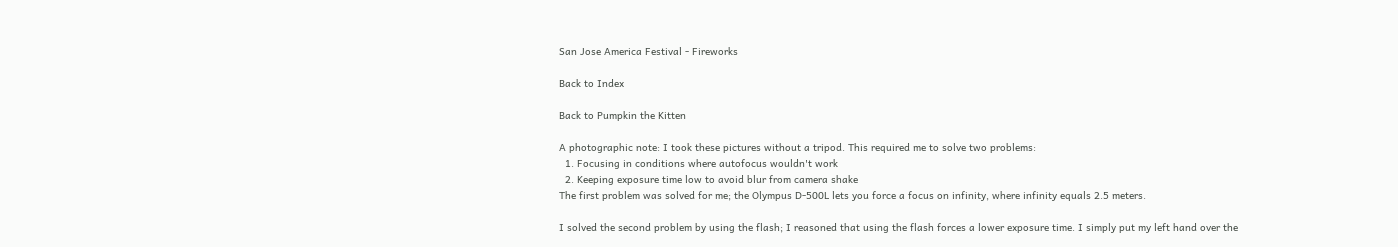San Jose America Festival - Fireworks

Back to Index

Back to Pumpkin the Kitten

A photographic note: I took these pictures without a tripod. This required me to solve two problems:
  1. Focusing in conditions where autofocus wouldn't work
  2. Keeping exposure time low to avoid blur from camera shake
The first problem was solved for me; the Olympus D-500L lets you force a focus on infinity, where infinity equals 2.5 meters.

I solved the second problem by using the flash; I reasoned that using the flash forces a lower exposure time. I simply put my left hand over the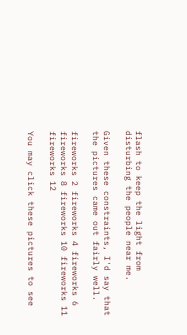flash to keep the light from disturbing the people near me.

Given these constraints, I'd say that the pictures came out fairly well.

fireworks 2 fireworks 4 fireworks 6 fireworks 8 fireworks 10 fireworks 11 fireworks 12

You may click these pictures to see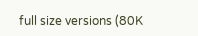full size versions (80K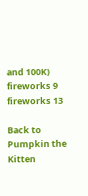and 100K)
fireworks 9 fireworks 13

Back to Pumpkin the Kitten